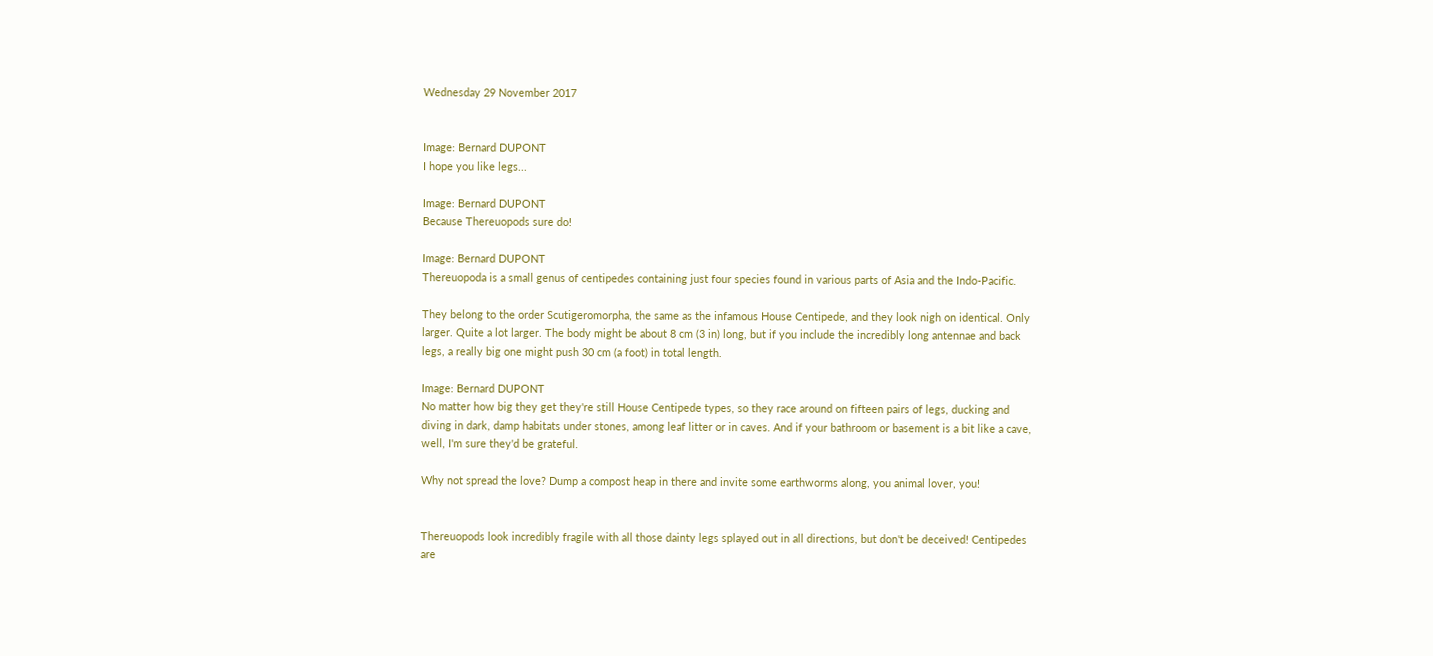Wednesday 29 November 2017


Image: Bernard DUPONT
I hope you like legs...

Image: Bernard DUPONT
Because Thereuopods sure do!

Image: Bernard DUPONT
Thereuopoda is a small genus of centipedes containing just four species found in various parts of Asia and the Indo-Pacific.

They belong to the order Scutigeromorpha, the same as the infamous House Centipede, and they look nigh on identical. Only larger. Quite a lot larger. The body might be about 8 cm (3 in) long, but if you include the incredibly long antennae and back legs, a really big one might push 30 cm (a foot) in total length.

Image: Bernard DUPONT
No matter how big they get they're still House Centipede types, so they race around on fifteen pairs of legs, ducking and diving in dark, damp habitats under stones, among leaf litter or in caves. And if your bathroom or basement is a bit like a cave, well, I'm sure they'd be grateful.

Why not spread the love? Dump a compost heap in there and invite some earthworms along, you animal lover, you!


Thereuopods look incredibly fragile with all those dainty legs splayed out in all directions, but don't be deceived! Centipedes are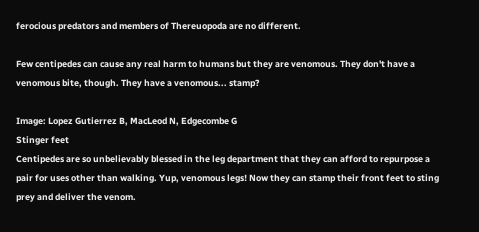ferocious predators and members of Thereuopoda are no different.

Few centipedes can cause any real harm to humans but they are venomous. They don't have a venomous bite, though. They have a venomous... stamp?

Image: Lopez Gutierrez B, MacLeod N, Edgecombe G
Stinger feet
Centipedes are so unbelievably blessed in the leg department that they can afford to repurpose a pair for uses other than walking. Yup, venomous legs! Now they can stamp their front feet to sting prey and deliver the venom.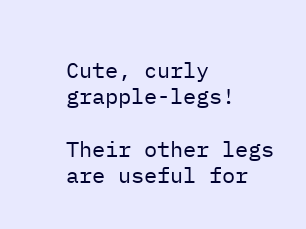Cute, curly grapple-legs!

Their other legs are useful for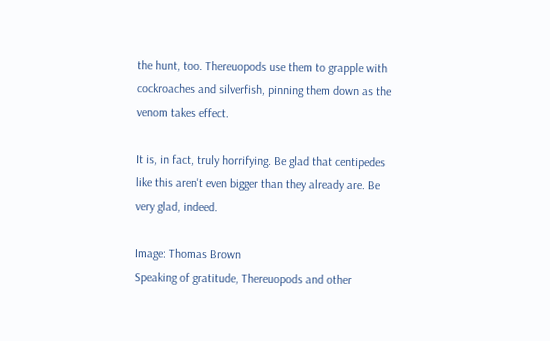the hunt, too. Thereuopods use them to grapple with cockroaches and silverfish, pinning them down as the venom takes effect.

It is, in fact, truly horrifying. Be glad that centipedes like this aren't even bigger than they already are. Be very glad, indeed.

Image: Thomas Brown
Speaking of gratitude, Thereuopods and other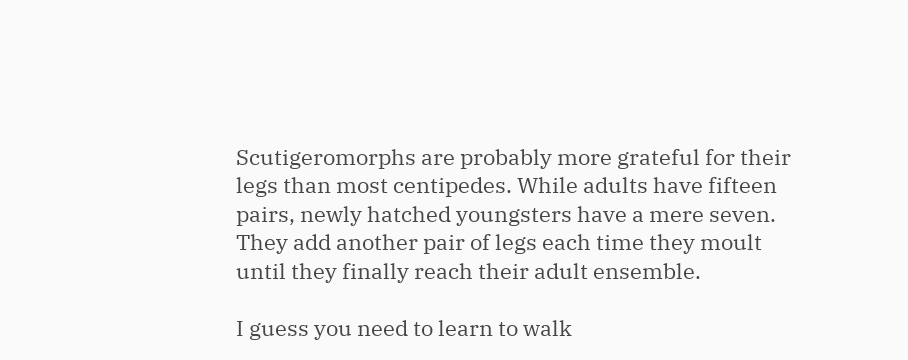Scutigeromorphs are probably more grateful for their legs than most centipedes. While adults have fifteen pairs, newly hatched youngsters have a mere seven. They add another pair of legs each time they moult until they finally reach their adult ensemble.

I guess you need to learn to walk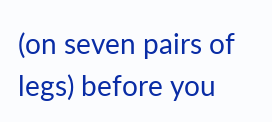(on seven pairs of legs) before you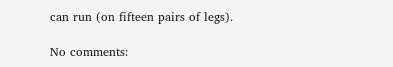can run (on fifteen pairs of legs).

No comments: